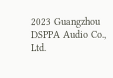2023 Guangzhou DSPPA Audio Co., Ltd.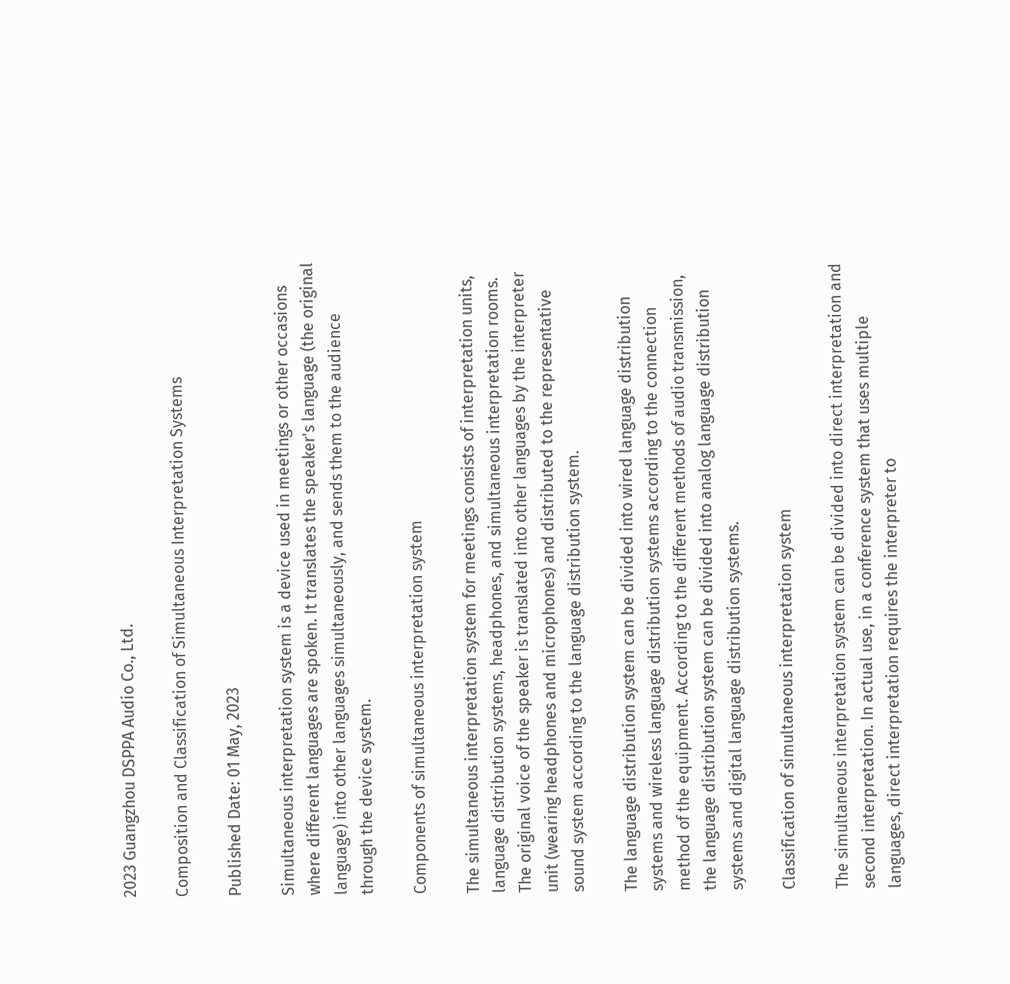2023 Guangzhou DSPPA Audio Co., Ltd.

Composition and Classification of Simultaneous Interpretation Systems

Published Date: 01 May, 2023

Simultaneous interpretation system is a device used in meetings or other occasions where different languages are spoken. It translates the speaker's language (the original language) into other languages simultaneously, and sends them to the audience through the device system.

Components of simultaneous interpretation system

The simultaneous interpretation system for meetings consists of interpretation units, language distribution systems, headphones, and simultaneous interpretation rooms. The original voice of the speaker is translated into other languages by the interpreter unit (wearing headphones and microphones) and distributed to the representative sound system according to the language distribution system.

The language distribution system can be divided into wired language distribution systems and wireless language distribution systems according to the connection method of the equipment. According to the different methods of audio transmission, the language distribution system can be divided into analog language distribution systems and digital language distribution systems.

Classification of simultaneous interpretation system

The simultaneous interpretation system can be divided into direct interpretation and second interpretation. In actual use, in a conference system that uses multiple languages, direct interpretation requires the interpreter to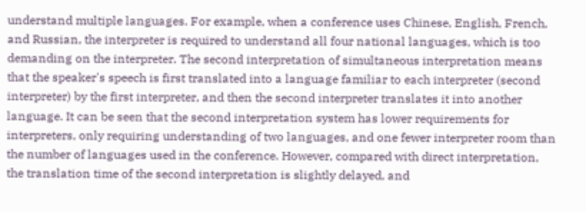understand multiple languages. For example, when a conference uses Chinese, English, French, and Russian, the interpreter is required to understand all four national languages, which is too demanding on the interpreter. The second interpretation of simultaneous interpretation means that the speaker's speech is first translated into a language familiar to each interpreter (second interpreter) by the first interpreter, and then the second interpreter translates it into another language. It can be seen that the second interpretation system has lower requirements for interpreters, only requiring understanding of two languages, and one fewer interpreter room than the number of languages used in the conference. However, compared with direct interpretation, the translation time of the second interpretation is slightly delayed, and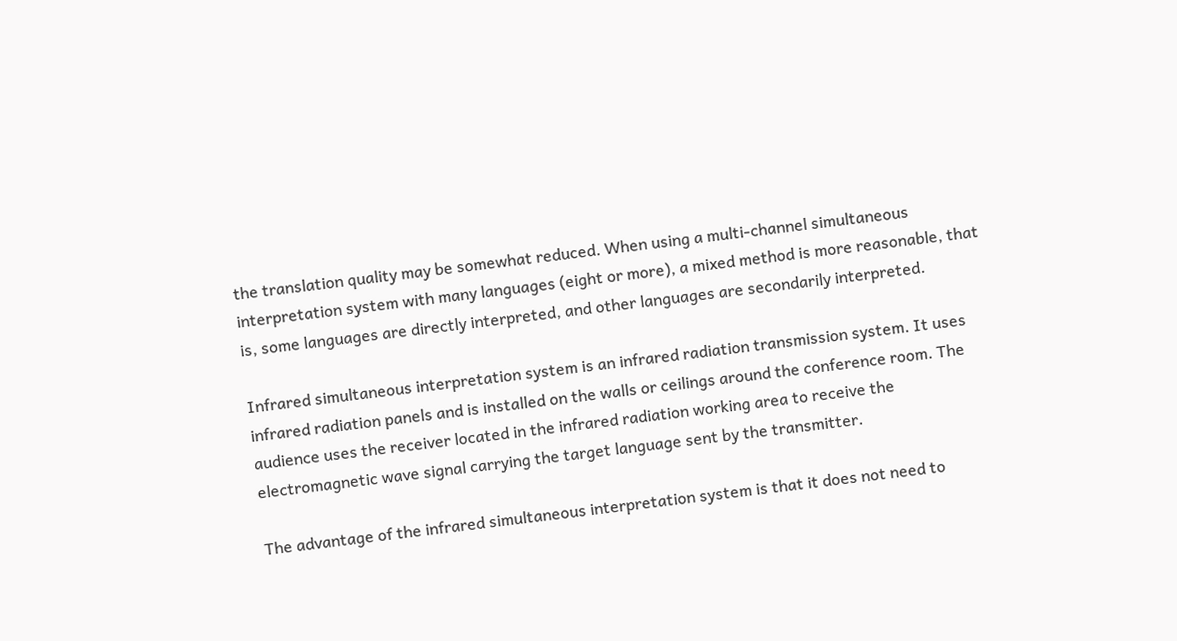the translation quality may be somewhat reduced. When using a multi-channel simultaneous interpretation system with many languages (eight or more), a mixed method is more reasonable, that is, some languages are directly interpreted, and other languages are secondarily interpreted.

Infrared simultaneous interpretation system is an infrared radiation transmission system. It uses infrared radiation panels and is installed on the walls or ceilings around the conference room. The audience uses the receiver located in the infrared radiation working area to receive the electromagnetic wave signal carrying the target language sent by the transmitter.

The advantage of the infrared simultaneous interpretation system is that it does not need to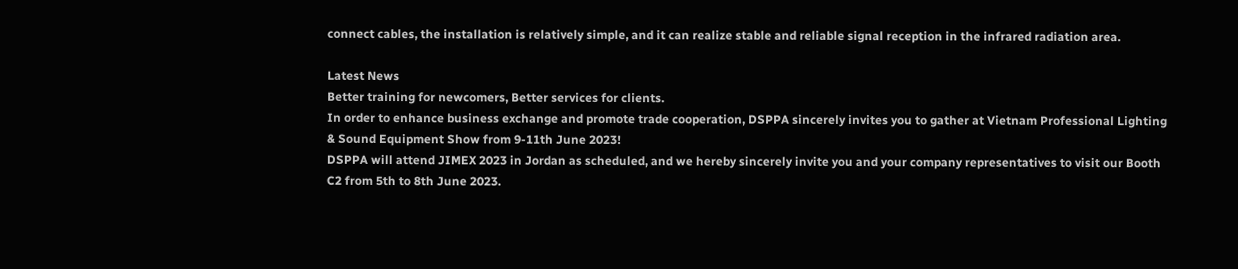connect cables, the installation is relatively simple, and it can realize stable and reliable signal reception in the infrared radiation area.

Latest News
Better training for newcomers, Better services for clients.
In order to enhance business exchange and promote trade cooperation, DSPPA sincerely invites you to gather at Vietnam Professional Lighting & Sound Equipment Show from 9-11th June 2023!
DSPPA will attend JIMEX 2023 in Jordan as scheduled, and we hereby sincerely invite you and your company representatives to visit our Booth C2 from 5th to 8th June 2023.